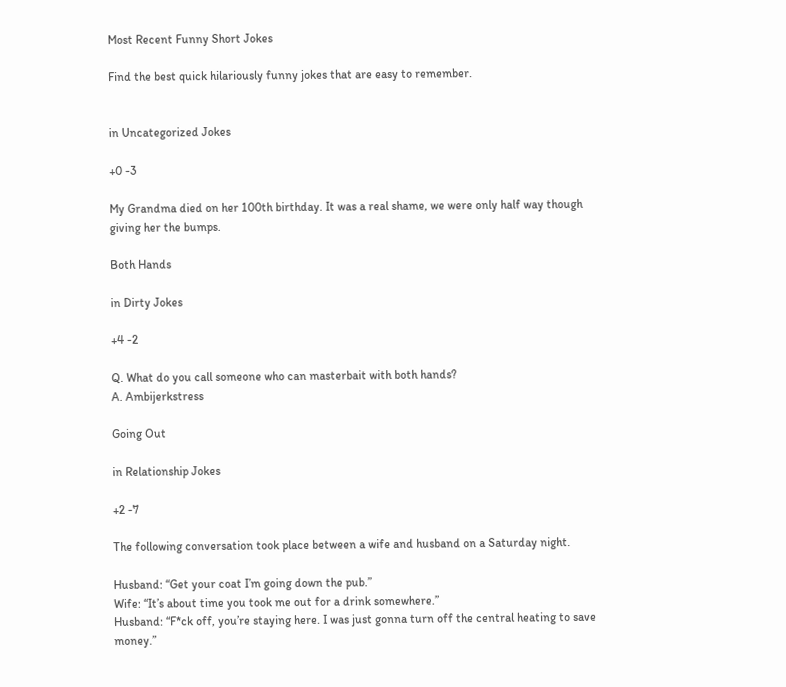Most Recent Funny Short Jokes

Find the best quick hilariously funny jokes that are easy to remember.


in Uncategorized Jokes

+0 -3

My Grandma died on her 100th birthday. It was a real shame, we were only half way though giving her the bumps.

Both Hands

in Dirty Jokes

+4 -2

Q. What do you call someone who can masterbait with both hands?
A. Ambijerkstress

Going Out

in Relationship Jokes

+2 -7

The following conversation took place between a wife and husband on a Saturday night.

Husband: “Get your coat I’m going down the pub.”
Wife: “It’s about time you took me out for a drink somewhere.”
Husband: “F*ck off, you’re staying here. I was just gonna turn off the central heating to save money.”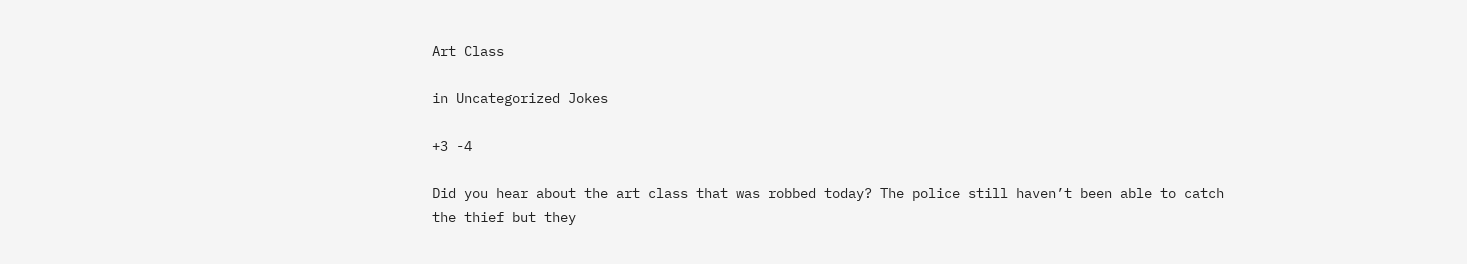Art Class

in Uncategorized Jokes

+3 -4

Did you hear about the art class that was robbed today? The police still haven’t been able to catch the thief but they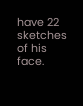have 22 sketches of his face.